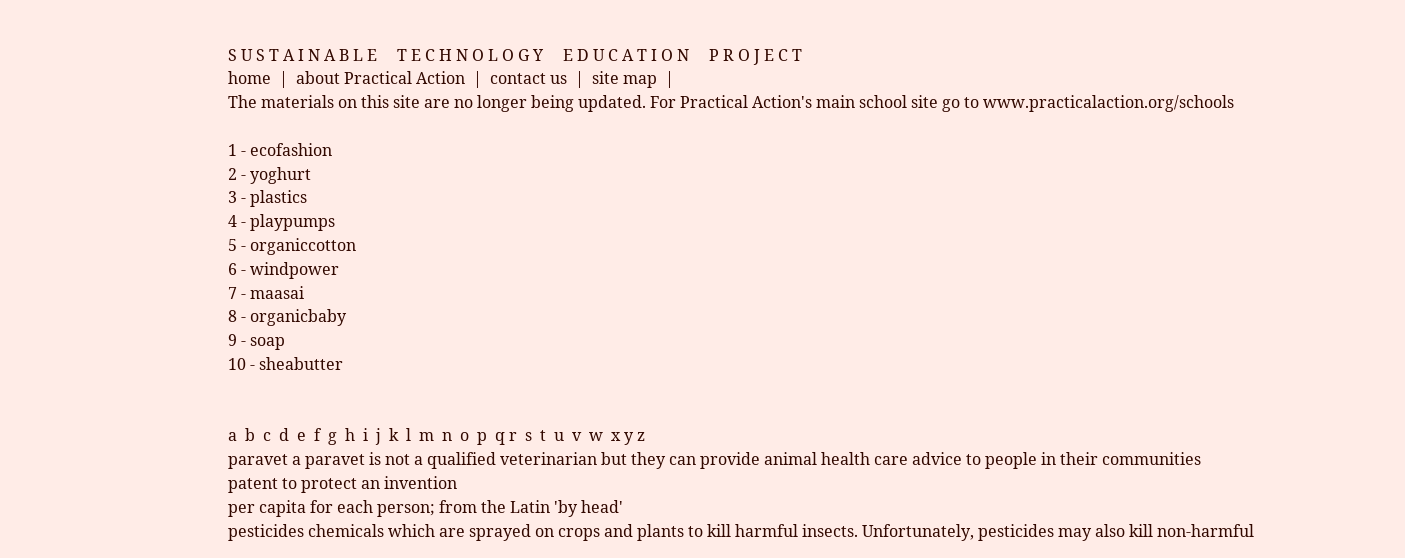S U S T A I N A B L E     T E C H N O L O G Y     E D U C A T I O N     P R O J E C T
home  |  about Practical Action  |  contact us  |  site map  |
The materials on this site are no longer being updated. For Practical Action's main school site go to www.practicalaction.org/schools

1 - ecofashion
2 - yoghurt
3 - plastics
4 - playpumps
5 - organiccotton
6 - windpower
7 - maasai
8 - organicbaby
9 - soap
10 - sheabutter


a  b  c  d  e  f  g  h  i  j  k  l  m  n  o  p  q r  s  t  u  v  w  x y z
paravet a paravet is not a qualified veterinarian but they can provide animal health care advice to people in their communities
patent to protect an invention
per capita for each person; from the Latin 'by head'
pesticides chemicals which are sprayed on crops and plants to kill harmful insects. Unfortunately, pesticides may also kill non-harmful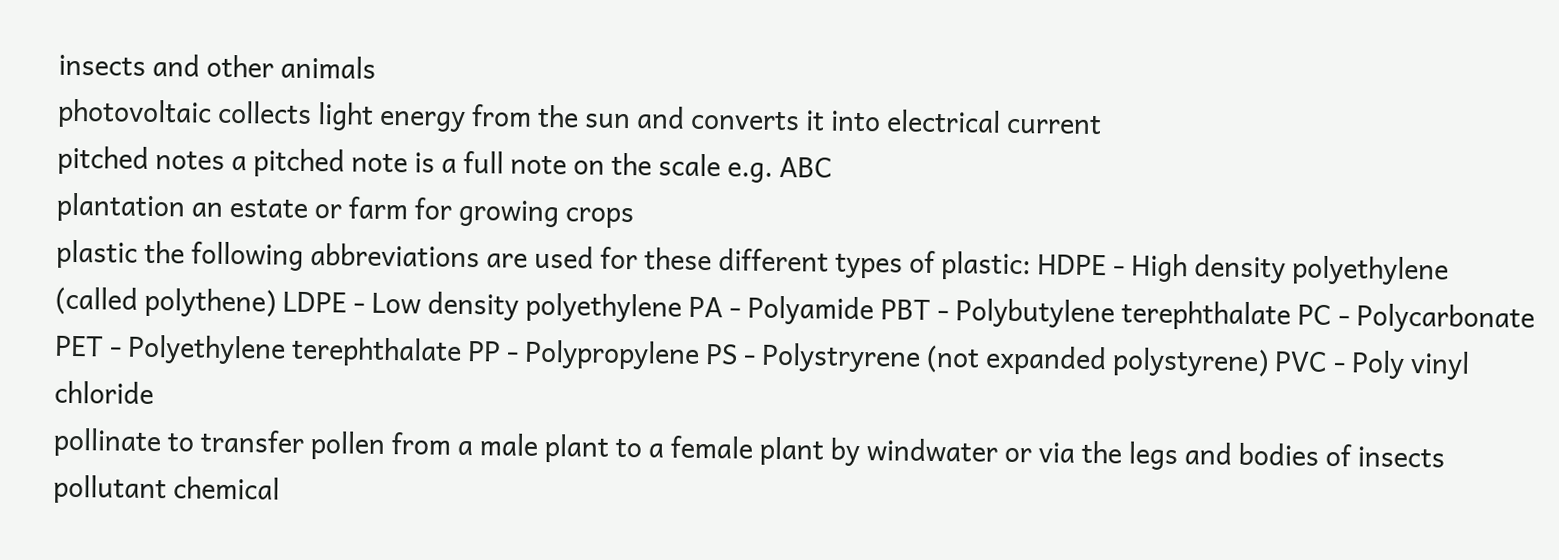insects and other animals
photovoltaic collects light energy from the sun and converts it into electrical current
pitched notes a pitched note is a full note on the scale e.g. ABC
plantation an estate or farm for growing crops
plastic the following abbreviations are used for these different types of plastic: HDPE - High density polyethylene (called polythene) LDPE - Low density polyethylene PA - Polyamide PBT - Polybutylene terephthalate PC - Polycarbonate PET - Polyethylene terephthalate PP - Polypropylene PS - Polystryrene (not expanded polystyrene) PVC - Poly vinyl chloride
pollinate to transfer pollen from a male plant to a female plant by windwater or via the legs and bodies of insects
pollutant chemical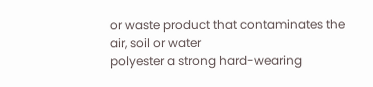or waste product that contaminates the air, soil or water
polyester a strong hard-wearing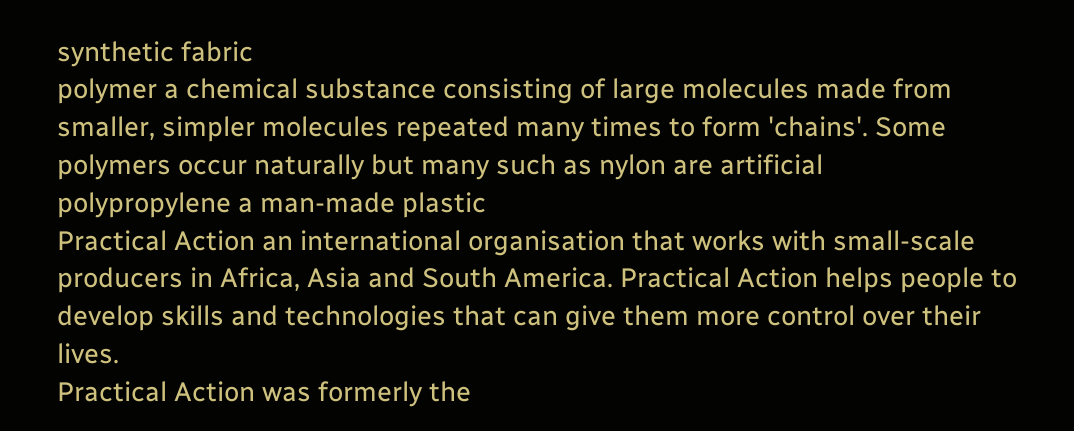synthetic fabric
polymer a chemical substance consisting of large molecules made from smaller, simpler molecules repeated many times to form 'chains'. Some polymers occur naturally but many such as nylon are artificial
polypropylene a man-made plastic
Practical Action an international organisation that works with small-scale producers in Africa, Asia and South America. Practical Action helps people to develop skills and technologies that can give them more control over their lives.
Practical Action was formerly the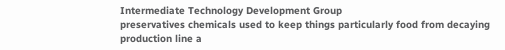Intermediate Technology Development Group
preservatives chemicals used to keep things particularly food from decaying
production line a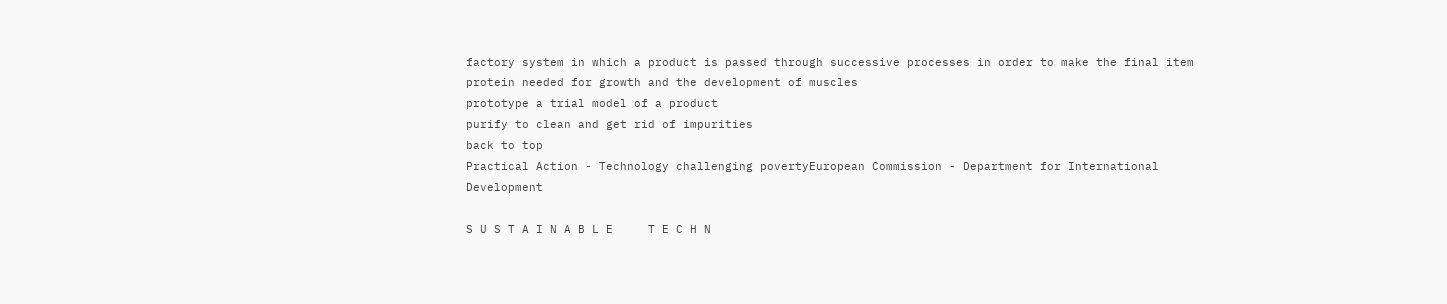factory system in which a product is passed through successive processes in order to make the final item
protein needed for growth and the development of muscles
prototype a trial model of a product
purify to clean and get rid of impurities
back to top
Practical Action - Technology challenging povertyEuropean Commission - Department for International Development

S U S T A I N A B L E     T E C H N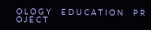O L O G Y     E D U C A T I O N     P R O J E C T